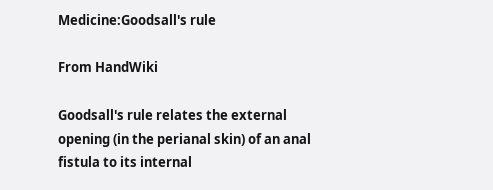Medicine:Goodsall's rule

From HandWiki

Goodsall's rule relates the external opening (in the perianal skin) of an anal fistula to its internal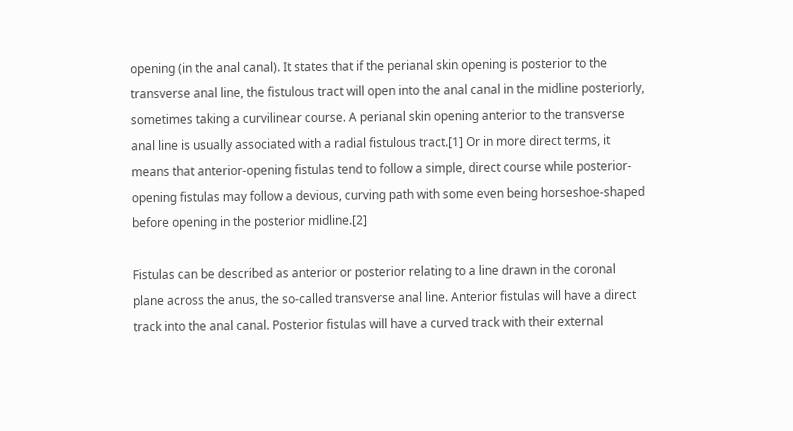opening (in the anal canal). It states that if the perianal skin opening is posterior to the transverse anal line, the fistulous tract will open into the anal canal in the midline posteriorly, sometimes taking a curvilinear course. A perianal skin opening anterior to the transverse anal line is usually associated with a radial fistulous tract.[1] Or in more direct terms, it means that anterior-opening fistulas tend to follow a simple, direct course while posterior-opening fistulas may follow a devious, curving path with some even being horseshoe-shaped before opening in the posterior midline.[2]

Fistulas can be described as anterior or posterior relating to a line drawn in the coronal plane across the anus, the so-called transverse anal line. Anterior fistulas will have a direct track into the anal canal. Posterior fistulas will have a curved track with their external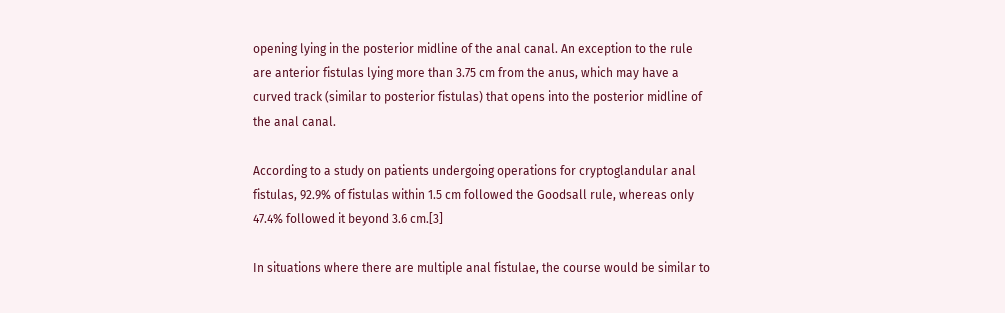opening lying in the posterior midline of the anal canal. An exception to the rule are anterior fistulas lying more than 3.75 cm from the anus, which may have a curved track (similar to posterior fistulas) that opens into the posterior midline of the anal canal.

According to a study on patients undergoing operations for cryptoglandular anal fistulas, 92.9% of fistulas within 1.5 cm followed the Goodsall rule, whereas only 47.4% followed it beyond 3.6 cm.[3]

In situations where there are multiple anal fistulae, the course would be similar to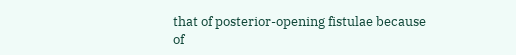that of posterior-opening fistulae because of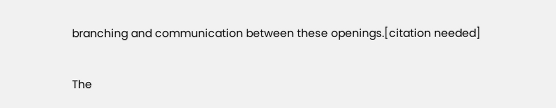branching and communication between these openings.[citation needed]

The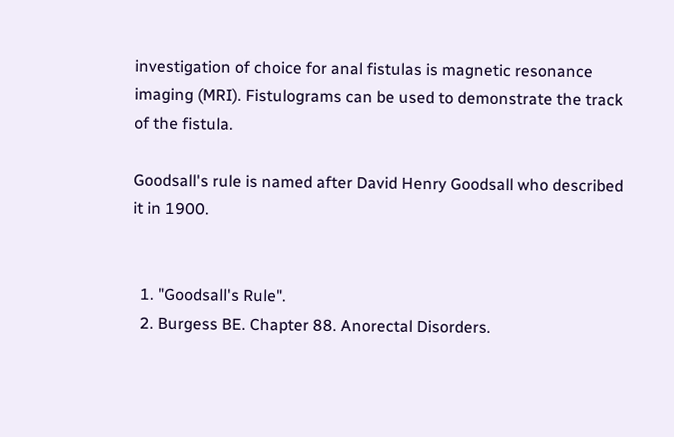investigation of choice for anal fistulas is magnetic resonance imaging (MRI). Fistulograms can be used to demonstrate the track of the fistula.

Goodsall's rule is named after David Henry Goodsall who described it in 1900.


  1. "Goodsall's Rule".
  2. Burgess BE. Chapter 88. Anorectal Disorders.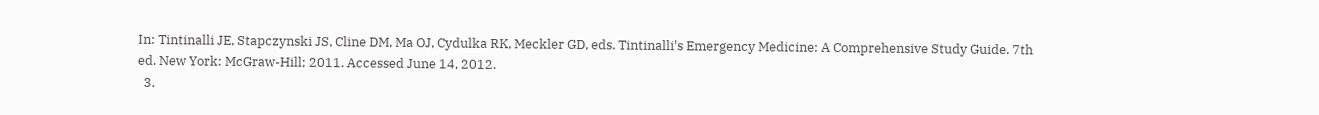In: Tintinalli JE, Stapczynski JS, Cline DM, Ma OJ, Cydulka RK, Meckler GD, eds. Tintinalli's Emergency Medicine: A Comprehensive Study Guide. 7th ed. New York: McGraw-Hill; 2011. Accessed June 14, 2012.
  3.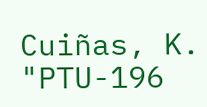Cuiñas, K. "PTU-196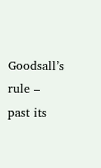Goodsall’s rule – past its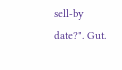sell-by date?". Gut.